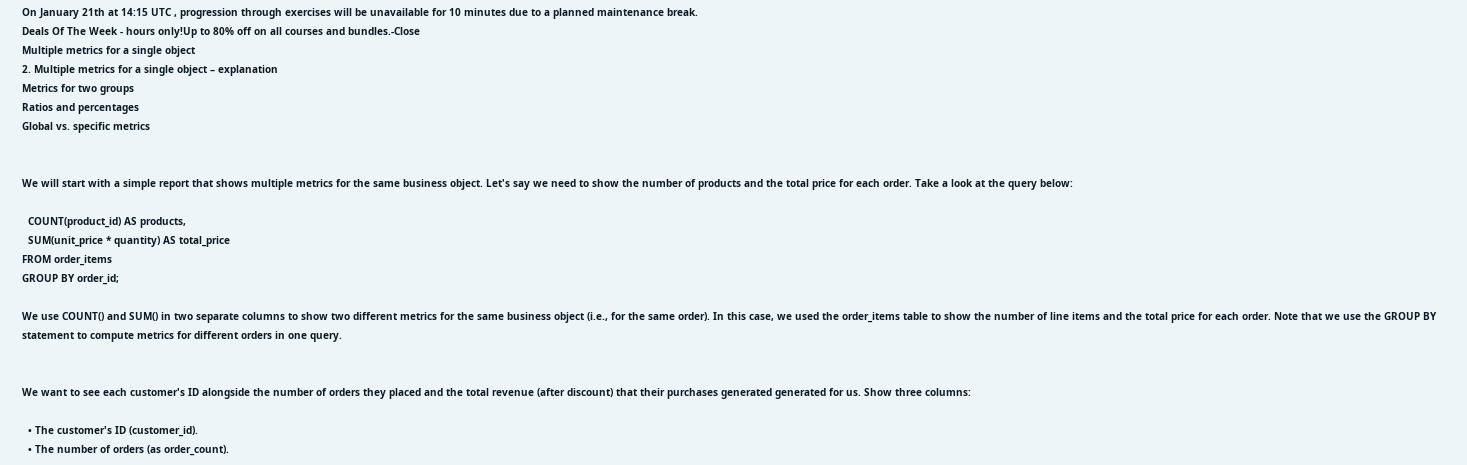On January 21th at 14:15 UTC , progression through exercises will be unavailable for 10 minutes due to a planned maintenance break.
Deals Of The Week - hours only!Up to 80% off on all courses and bundles.-Close
Multiple metrics for a single object
2. Multiple metrics for a single object – explanation
Metrics for two groups
Ratios and percentages
Global vs. specific metrics


We will start with a simple report that shows multiple metrics for the same business object. Let's say we need to show the number of products and the total price for each order. Take a look at the query below:

  COUNT(product_id) AS products,
  SUM(unit_price * quantity) AS total_price
FROM order_items
GROUP BY order_id;

We use COUNT() and SUM() in two separate columns to show two different metrics for the same business object (i.e., for the same order). In this case, we used the order_items table to show the number of line items and the total price for each order. Note that we use the GROUP BY statement to compute metrics for different orders in one query.


We want to see each customer's ID alongside the number of orders they placed and the total revenue (after discount) that their purchases generated generated for us. Show three columns:

  • The customer's ID (customer_id).
  • The number of orders (as order_count).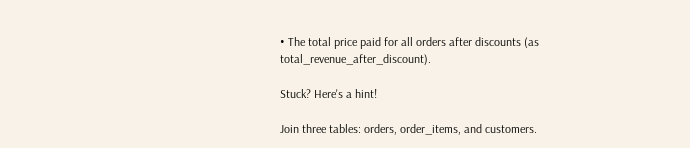• The total price paid for all orders after discounts (as total_revenue_after_discount).

Stuck? Here's a hint!

Join three tables: orders, order_items, and customers.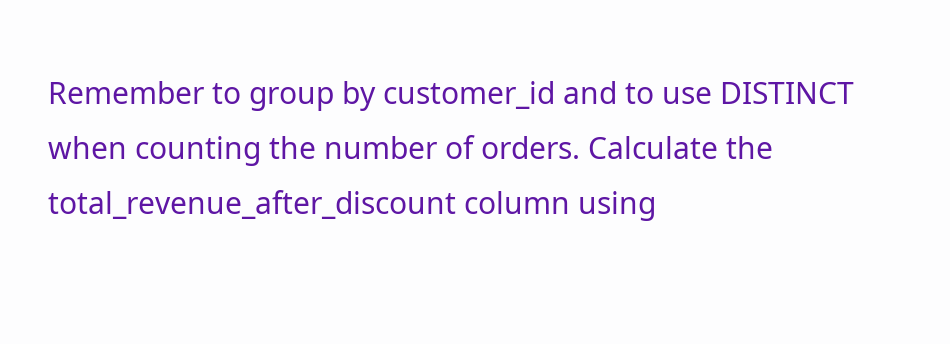Remember to group by customer_id and to use DISTINCT when counting the number of orders. Calculate the total_revenue_after_discount column using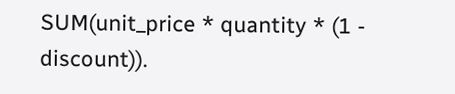SUM(unit_price * quantity * (1 - discount)).